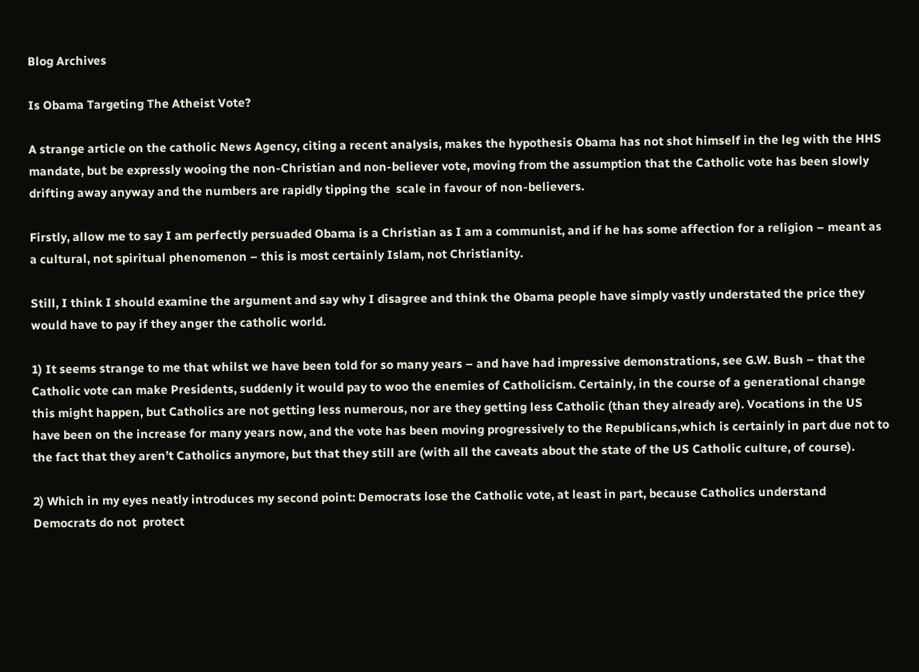Blog Archives

Is Obama Targeting The Atheist Vote?

A strange article on the catholic News Agency, citing a recent analysis, makes the hypothesis Obama has not shot himself in the leg with the HHS mandate, but be expressly wooing the non-Christian and non-believer vote, moving from the assumption that the Catholic vote has been slowly drifting away anyway and the numbers are rapidly tipping the  scale in favour of non-believers.

Firstly, allow me to say I am perfectly persuaded Obama is a Christian as I am a communist, and if he has some affection for a religion – meant as a cultural, not spiritual phenomenon – this is most certainly Islam, not Christianity.

Still, I think I should examine the argument and say why I disagree and think the Obama people have simply vastly understated the price they would have to pay if they anger the catholic world.

1) It seems strange to me that whilst we have been told for so many years – and have had impressive demonstrations, see G.W. Bush – that the Catholic vote can make Presidents, suddenly it would pay to woo the enemies of Catholicism. Certainly, in the course of a generational change this might happen, but Catholics are not getting less numerous, nor are they getting less Catholic (than they already are). Vocations in the US have been on the increase for many years now, and the vote has been moving progressively to the Republicans,which is certainly in part due not to the fact that they aren’t Catholics anymore, but that they still are (with all the caveats about the state of the US Catholic culture, of course).

2) Which in my eyes neatly introduces my second point: Democrats lose the Catholic vote, at least in part, because Catholics understand Democrats do not  protect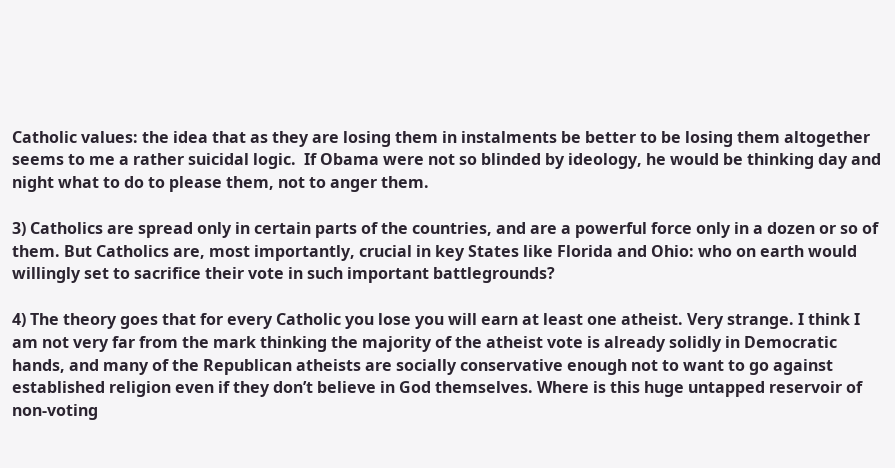Catholic values: the idea that as they are losing them in instalments be better to be losing them altogether seems to me a rather suicidal logic.  If Obama were not so blinded by ideology, he would be thinking day and night what to do to please them, not to anger them.

3) Catholics are spread only in certain parts of the countries, and are a powerful force only in a dozen or so of them. But Catholics are, most importantly, crucial in key States like Florida and Ohio: who on earth would willingly set to sacrifice their vote in such important battlegrounds?

4) The theory goes that for every Catholic you lose you will earn at least one atheist. Very strange. I think I am not very far from the mark thinking the majority of the atheist vote is already solidly in Democratic hands, and many of the Republican atheists are socially conservative enough not to want to go against established religion even if they don’t believe in God themselves. Where is this huge untapped reservoir of non-voting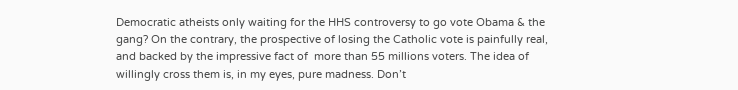Democratic atheists only waiting for the HHS controversy to go vote Obama & the gang? On the contrary, the prospective of losing the Catholic vote is painfully real, and backed by the impressive fact of  more than 55 millions voters. The idea of willingly cross them is, in my eyes, pure madness. Don’t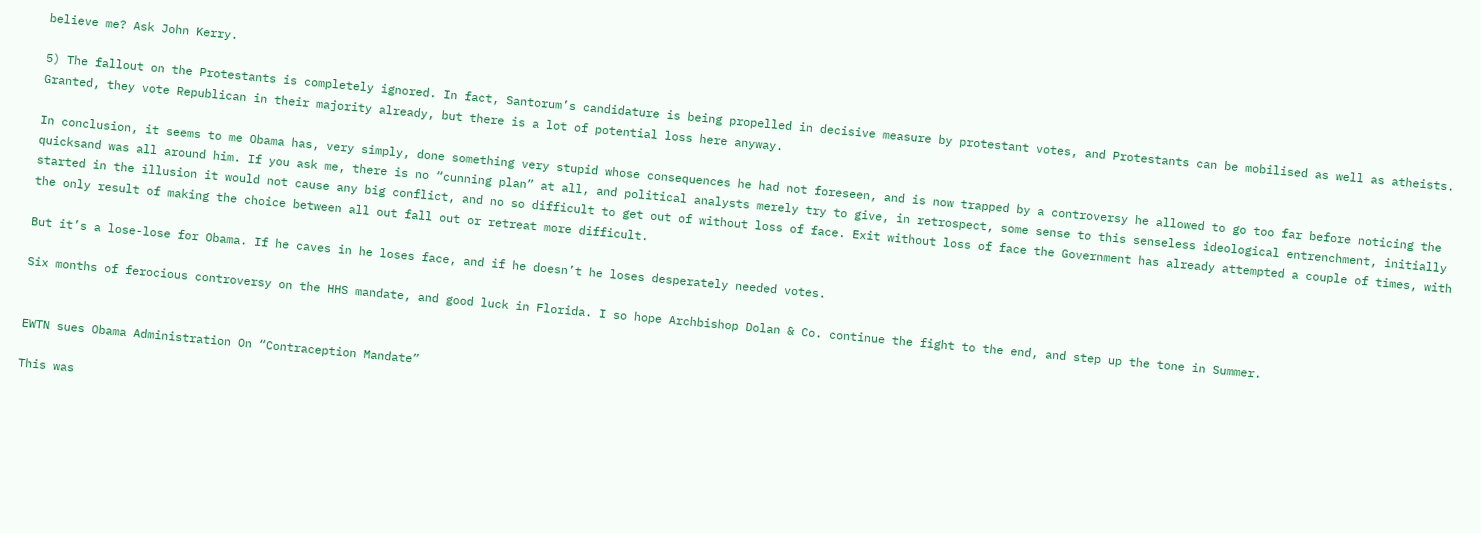believe me? Ask John Kerry.

5) The fallout on the Protestants is completely ignored. In fact, Santorum’s candidature is being propelled in decisive measure by protestant votes, and Protestants can be mobilised as well as atheists. Granted, they vote Republican in their majority already, but there is a lot of potential loss here anyway.

In conclusion, it seems to me Obama has, very simply, done something very stupid whose consequences he had not foreseen, and is now trapped by a controversy he allowed to go too far before noticing the quicksand was all around him. If you ask me, there is no “cunning plan” at all, and political analysts merely try to give, in retrospect, some sense to this senseless ideological entrenchment, initially started in the illusion it would not cause any big conflict, and no so difficult to get out of without loss of face. Exit without loss of face the Government has already attempted a couple of times, with the only result of making the choice between all out fall out or retreat more difficult.

But it’s a lose-lose for Obama. If he caves in he loses face, and if he doesn’t he loses desperately needed votes.

Six months of ferocious controversy on the HHS mandate, and good luck in Florida. I so hope Archbishop Dolan & Co. continue the fight to the end, and step up the tone in Summer.


EWTN sues Obama Administration On “Contraception Mandate”

This was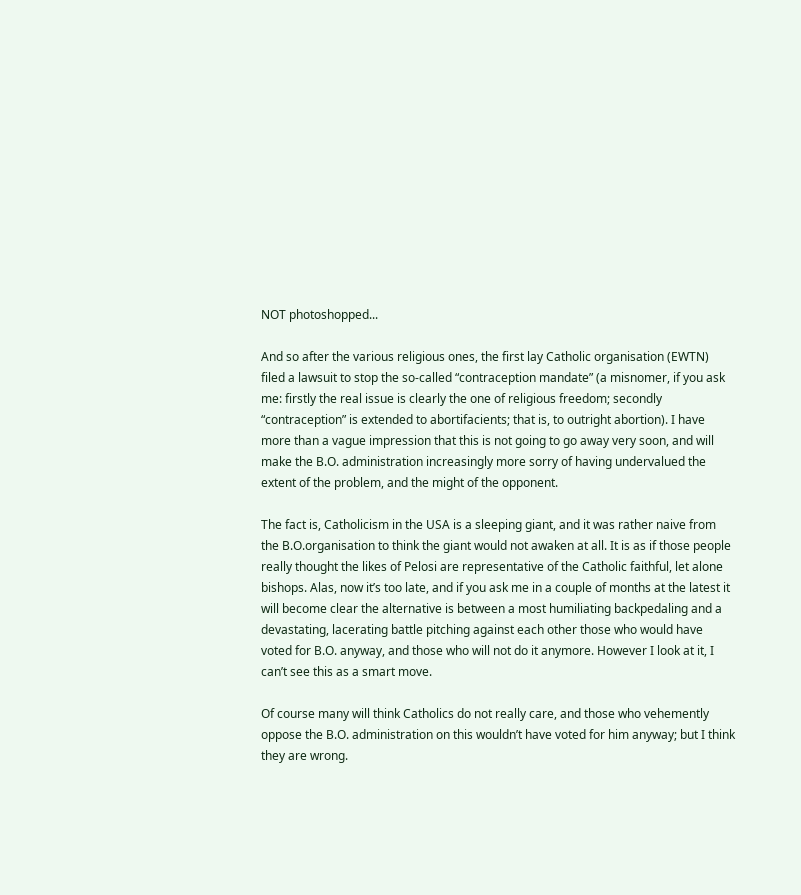NOT photoshopped...

And so after the various religious ones, the first lay Catholic organisation (EWTN) filed a lawsuit to stop the so-called “contraception mandate” (a misnomer, if you ask me: firstly the real issue is clearly the one of religious freedom; secondly “contraception” is extended to abortifacients; that is, to outright abortion). I have more than a vague impression that this is not going to go away very soon, and will make the B.O. administration increasingly more sorry of having undervalued the extent of the problem, and the might of the opponent.

The fact is, Catholicism in the USA is a sleeping giant, and it was rather naive from the B.O.organisation to think the giant would not awaken at all. It is as if those people really thought the likes of Pelosi are representative of the Catholic faithful, let alone bishops. Alas, now it’s too late, and if you ask me in a couple of months at the latest it will become clear the alternative is between a most humiliating backpedaling and a devastating, lacerating battle pitching against each other those who would have voted for B.O. anyway, and those who will not do it anymore. However I look at it, I can’t see this as a smart move.

Of course many will think Catholics do not really care, and those who vehemently oppose the B.O. administration on this wouldn’t have voted for him anyway; but I think they are wrong.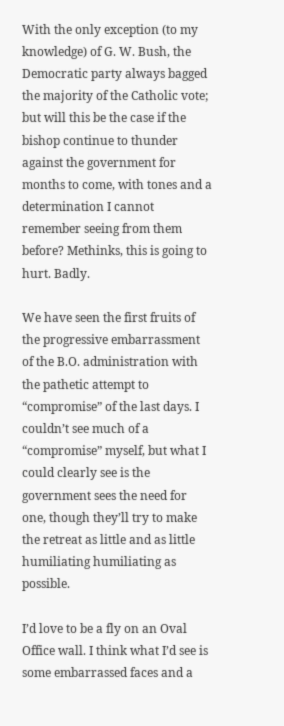With the only exception (to my knowledge) of G. W. Bush, the Democratic party always bagged the majority of the Catholic vote; but will this be the case if the bishop continue to thunder against the government for months to come, with tones and a determination I cannot remember seeing from them before? Methinks, this is going to hurt. Badly.

We have seen the first fruits of the progressive embarrassment of the B.O. administration with the pathetic attempt to “compromise” of the last days. I couldn’t see much of a “compromise” myself, but what I could clearly see is the government sees the need for one, though they’ll try to make the retreat as little and as little humiliating humiliating as possible.

I’d love to be a fly on an Oval Office wall. I think what I’d see is some embarrassed faces and a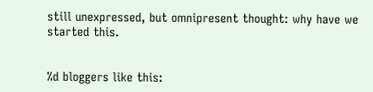still unexpressed, but omnipresent thought: why have we started this.


%d bloggers like this: